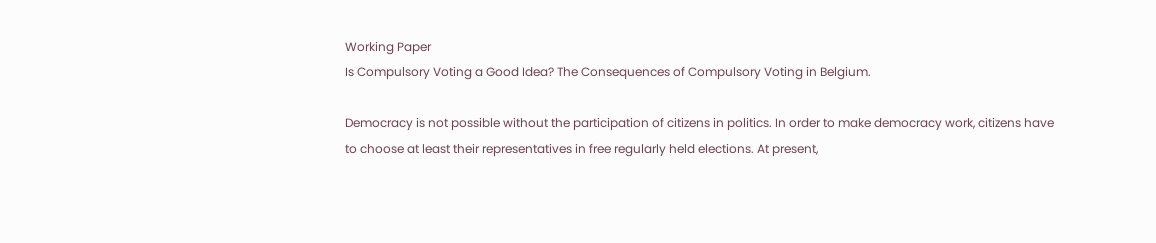Working Paper
Is Compulsory Voting a Good Idea? The Consequences of Compulsory Voting in Belgium.

Democracy is not possible without the participation of citizens in politics. In order to make democracy work, citizens have to choose at least their representatives in free regularly held elections. At present,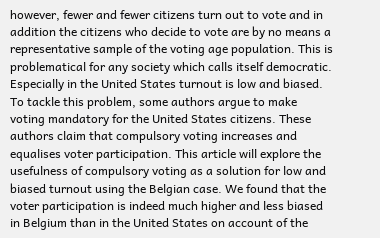however, fewer and fewer citizens turn out to vote and in addition the citizens who decide to vote are by no means a representative sample of the voting age population. This is problematical for any society which calls itself democratic. Especially in the United States turnout is low and biased. To tackle this problem, some authors argue to make voting mandatory for the United States citizens. These authors claim that compulsory voting increases and equalises voter participation. This article will explore the usefulness of compulsory voting as a solution for low and biased turnout using the Belgian case. We found that the voter participation is indeed much higher and less biased in Belgium than in the United States on account of the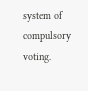system of compulsory voting.